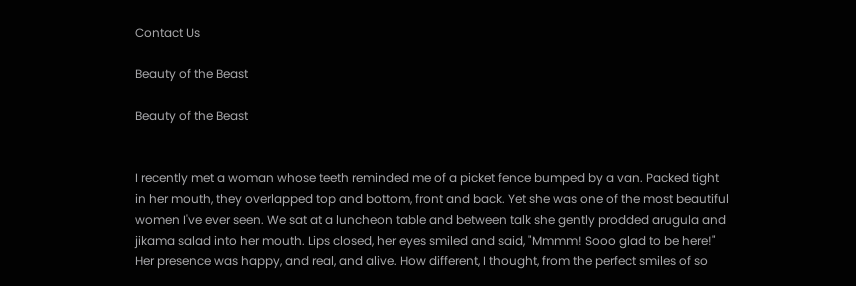Contact Us

Beauty of the Beast

Beauty of the Beast


I recently met a woman whose teeth reminded me of a picket fence bumped by a van. Packed tight in her mouth, they overlapped top and bottom, front and back. Yet she was one of the most beautiful women I've ever seen. We sat at a luncheon table and between talk she gently prodded arugula and jikama salad into her mouth. Lips closed, her eyes smiled and said, "Mmmm! Sooo glad to be here!" Her presence was happy, and real, and alive. How different, I thought, from the perfect smiles of so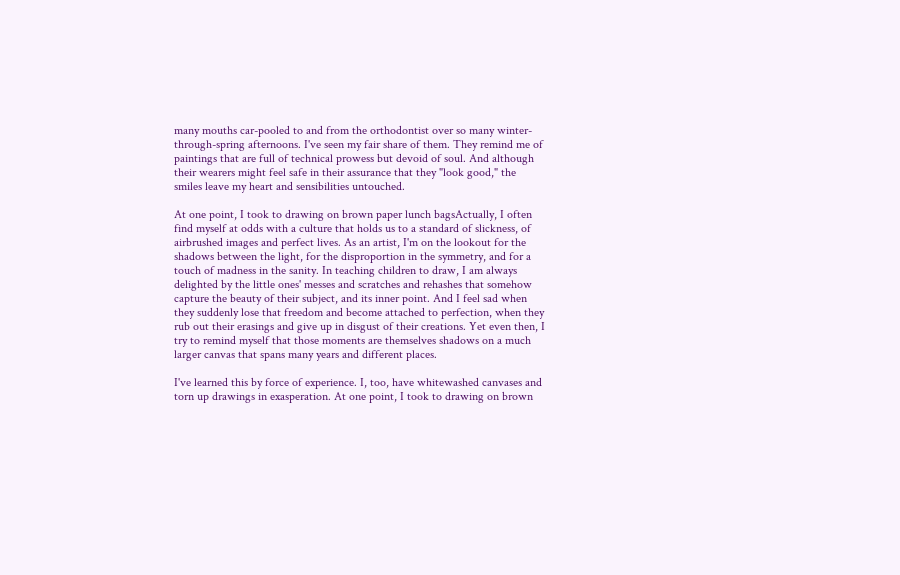many mouths car-pooled to and from the orthodontist over so many winter-through-spring afternoons. I've seen my fair share of them. They remind me of paintings that are full of technical prowess but devoid of soul. And although their wearers might feel safe in their assurance that they "look good," the smiles leave my heart and sensibilities untouched.

At one point, I took to drawing on brown paper lunch bagsActually, I often find myself at odds with a culture that holds us to a standard of slickness, of airbrushed images and perfect lives. As an artist, I'm on the lookout for the shadows between the light, for the disproportion in the symmetry, and for a touch of madness in the sanity. In teaching children to draw, I am always delighted by the little ones' messes and scratches and rehashes that somehow capture the beauty of their subject, and its inner point. And I feel sad when they suddenly lose that freedom and become attached to perfection, when they rub out their erasings and give up in disgust of their creations. Yet even then, I try to remind myself that those moments are themselves shadows on a much larger canvas that spans many years and different places.

I've learned this by force of experience. I, too, have whitewashed canvases and torn up drawings in exasperation. At one point, I took to drawing on brown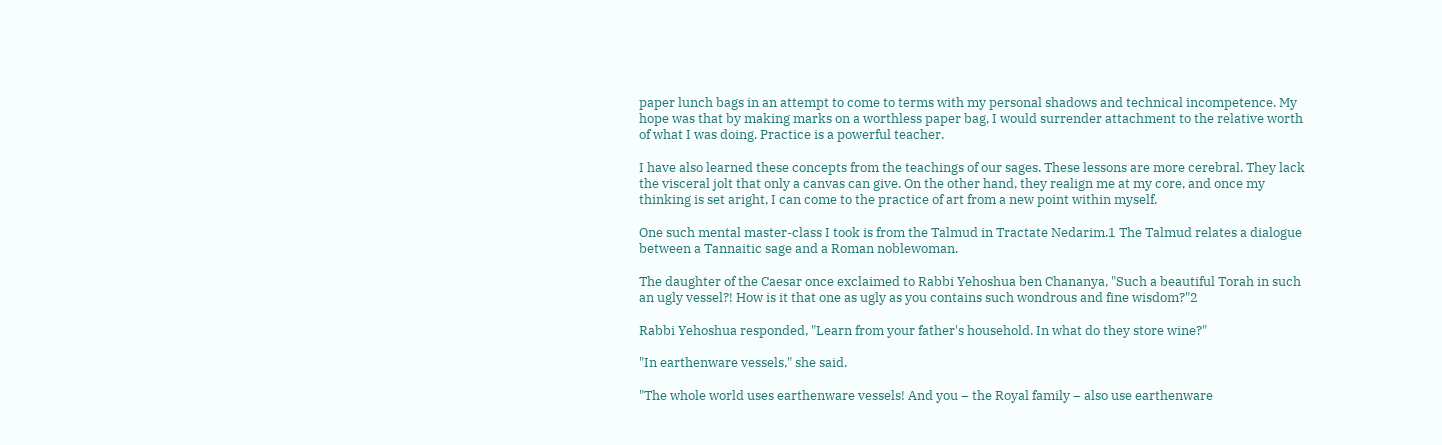paper lunch bags in an attempt to come to terms with my personal shadows and technical incompetence. My hope was that by making marks on a worthless paper bag, I would surrender attachment to the relative worth of what I was doing. Practice is a powerful teacher.

I have also learned these concepts from the teachings of our sages. These lessons are more cerebral. They lack the visceral jolt that only a canvas can give. On the other hand, they realign me at my core, and once my thinking is set aright, I can come to the practice of art from a new point within myself.

One such mental master-class I took is from the Talmud in Tractate Nedarim.1 The Talmud relates a dialogue between a Tannaitic sage and a Roman noblewoman.

The daughter of the Caesar once exclaimed to Rabbi Yehoshua ben Chananya, "Such a beautiful Torah in such an ugly vessel?! How is it that one as ugly as you contains such wondrous and fine wisdom?"2

Rabbi Yehoshua responded, "Learn from your father's household. In what do they store wine?"

"In earthenware vessels," she said.

"The whole world uses earthenware vessels! And you – the Royal family – also use earthenware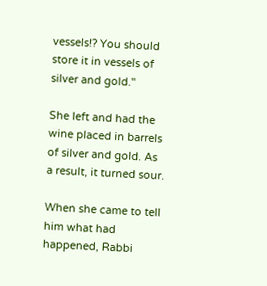vessels!? You should store it in vessels of silver and gold."

She left and had the wine placed in barrels of silver and gold. As a result, it turned sour.

When she came to tell him what had happened, Rabbi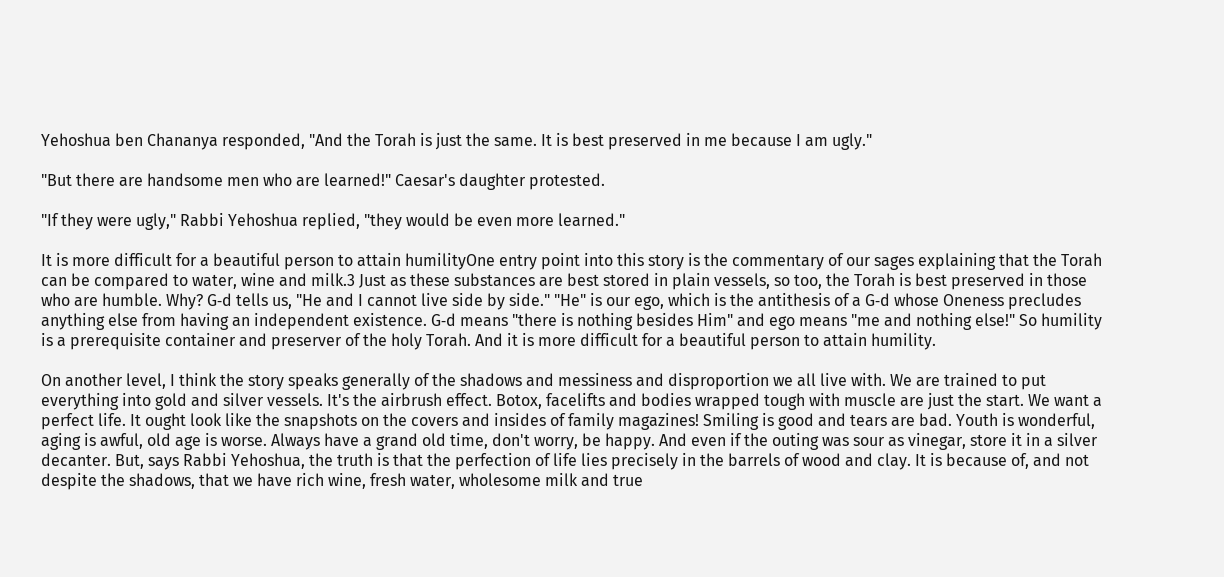Yehoshua ben Chananya responded, "And the Torah is just the same. It is best preserved in me because I am ugly."

"But there are handsome men who are learned!" Caesar's daughter protested.

"If they were ugly," Rabbi Yehoshua replied, "they would be even more learned."

It is more difficult for a beautiful person to attain humilityOne entry point into this story is the commentary of our sages explaining that the Torah can be compared to water, wine and milk.3 Just as these substances are best stored in plain vessels, so too, the Torah is best preserved in those who are humble. Why? G‑d tells us, "He and I cannot live side by side." "He" is our ego, which is the antithesis of a G‑d whose Oneness precludes anything else from having an independent existence. G‑d means "there is nothing besides Him" and ego means "me and nothing else!" So humility is a prerequisite container and preserver of the holy Torah. And it is more difficult for a beautiful person to attain humility.

On another level, I think the story speaks generally of the shadows and messiness and disproportion we all live with. We are trained to put everything into gold and silver vessels. It's the airbrush effect. Botox, facelifts and bodies wrapped tough with muscle are just the start. We want a perfect life. It ought look like the snapshots on the covers and insides of family magazines! Smiling is good and tears are bad. Youth is wonderful, aging is awful, old age is worse. Always have a grand old time, don't worry, be happy. And even if the outing was sour as vinegar, store it in a silver decanter. But, says Rabbi Yehoshua, the truth is that the perfection of life lies precisely in the barrels of wood and clay. It is because of, and not despite the shadows, that we have rich wine, fresh water, wholesome milk and true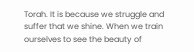Torah. It is because we struggle and suffer that we shine. When we train ourselves to see the beauty of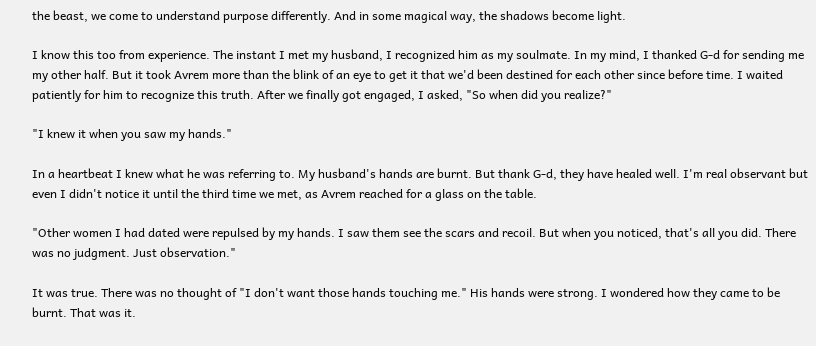the beast, we come to understand purpose differently. And in some magical way, the shadows become light.

I know this too from experience. The instant I met my husband, I recognized him as my soulmate. In my mind, I thanked G‑d for sending me my other half. But it took Avrem more than the blink of an eye to get it that we'd been destined for each other since before time. I waited patiently for him to recognize this truth. After we finally got engaged, I asked, "So when did you realize?"

"I knew it when you saw my hands."

In a heartbeat I knew what he was referring to. My husband's hands are burnt. But thank G‑d, they have healed well. I'm real observant but even I didn't notice it until the third time we met, as Avrem reached for a glass on the table.

"Other women I had dated were repulsed by my hands. I saw them see the scars and recoil. But when you noticed, that's all you did. There was no judgment. Just observation."

It was true. There was no thought of "I don't want those hands touching me." His hands were strong. I wondered how they came to be burnt. That was it.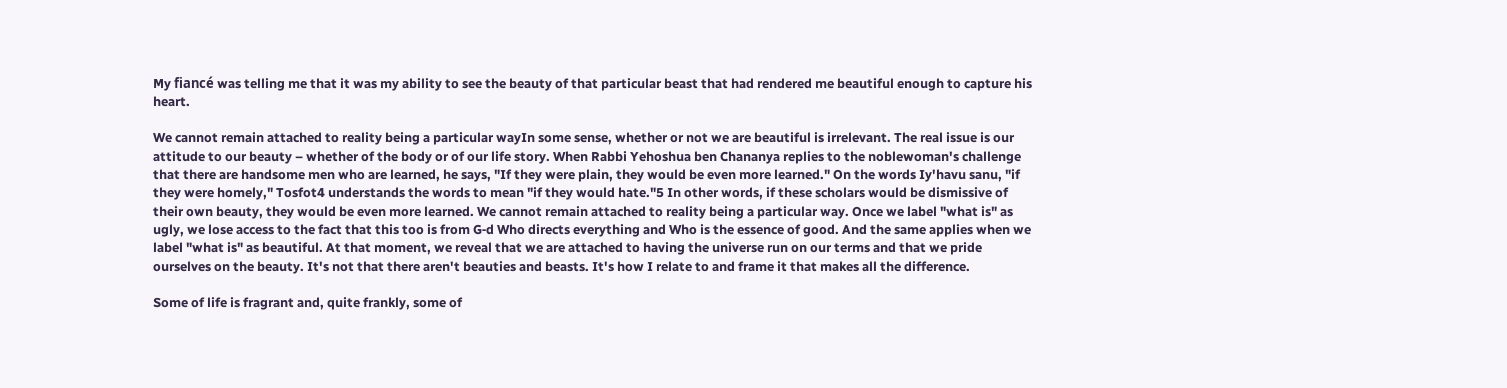My fiancé was telling me that it was my ability to see the beauty of that particular beast that had rendered me beautiful enough to capture his heart.

We cannot remain attached to reality being a particular wayIn some sense, whether or not we are beautiful is irrelevant. The real issue is our attitude to our beauty – whether of the body or of our life story. When Rabbi Yehoshua ben Chananya replies to the noblewoman's challenge that there are handsome men who are learned, he says, "If they were plain, they would be even more learned." On the words Iy'havu sanu, "if they were homely," Tosfot4 understands the words to mean "if they would hate."5 In other words, if these scholars would be dismissive of their own beauty, they would be even more learned. We cannot remain attached to reality being a particular way. Once we label "what is" as ugly, we lose access to the fact that this too is from G‑d Who directs everything and Who is the essence of good. And the same applies when we label "what is" as beautiful. At that moment, we reveal that we are attached to having the universe run on our terms and that we pride ourselves on the beauty. It's not that there aren't beauties and beasts. It's how I relate to and frame it that makes all the difference.

Some of life is fragrant and, quite frankly, some of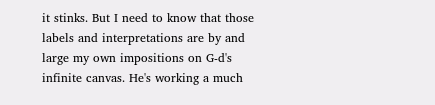it stinks. But I need to know that those labels and interpretations are by and large my own impositions on G‑d's infinite canvas. He's working a much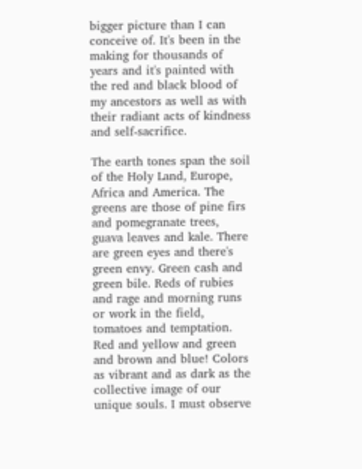bigger picture than I can conceive of. It's been in the making for thousands of years and it's painted with the red and black blood of my ancestors as well as with their radiant acts of kindness and self-sacrifice.

The earth tones span the soil of the Holy Land, Europe, Africa and America. The greens are those of pine firs and pomegranate trees, guava leaves and kale. There are green eyes and there's green envy. Green cash and green bile. Reds of rubies and rage and morning runs or work in the field, tomatoes and temptation. Red and yellow and green and brown and blue! Colors as vibrant and as dark as the collective image of our unique souls. I must observe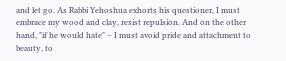and let go. As Rabbi Yehoshua exhorts his questioner, I must embrace my wood and clay, resist repulsion. And on the other hand, "if he would hate" – I must avoid pride and attachment to beauty, to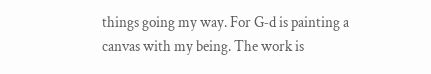things going my way. For G‑d is painting a canvas with my being. The work is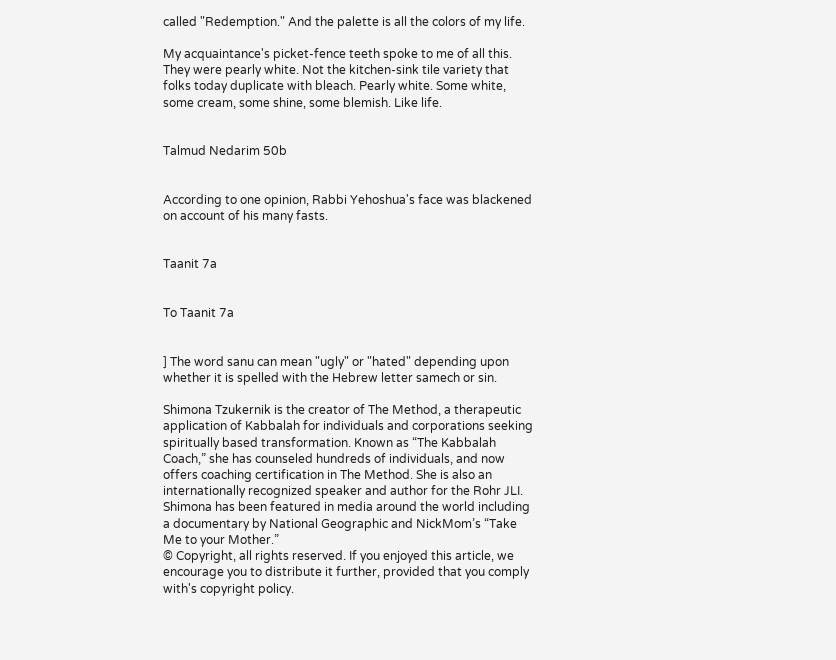called "Redemption." And the palette is all the colors of my life.

My acquaintance's picket-fence teeth spoke to me of all this. They were pearly white. Not the kitchen-sink tile variety that folks today duplicate with bleach. Pearly white. Some white, some cream, some shine, some blemish. Like life.


Talmud Nedarim 50b


According to one opinion, Rabbi Yehoshua's face was blackened on account of his many fasts.


Taanit 7a


To Taanit 7a


] The word sanu can mean "ugly" or "hated" depending upon whether it is spelled with the Hebrew letter samech or sin.

Shimona Tzukernik is the creator of The Method, a therapeutic application of Kabbalah for individuals and corporations seeking spiritually based transformation. Known as “The Kabbalah Coach,” she has counseled hundreds of individuals, and now offers coaching certification in The Method. She is also an internationally recognized speaker and author for the Rohr JLI. Shimona has been featured in media around the world including a documentary by National Geographic and NickMom’s “Take Me to your Mother.”
© Copyright, all rights reserved. If you enjoyed this article, we encourage you to distribute it further, provided that you comply with's copyright policy.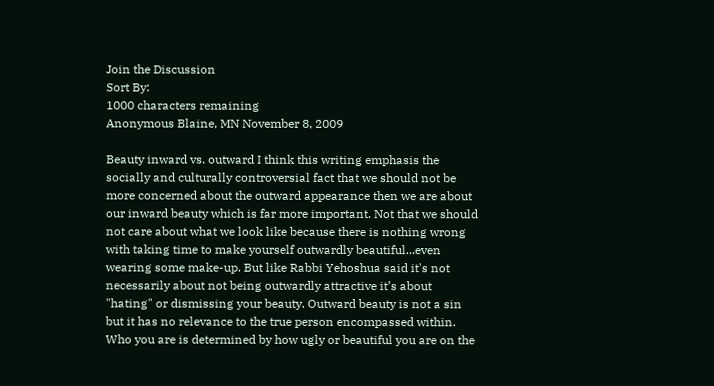Join the Discussion
Sort By:
1000 characters remaining
Anonymous Blaine, MN November 8, 2009

Beauty inward vs. outward I think this writing emphasis the socially and culturally controversial fact that we should not be more concerned about the outward appearance then we are about our inward beauty which is far more important. Not that we should not care about what we look like because there is nothing wrong with taking time to make yourself outwardly beautiful...even wearing some make-up. But like Rabbi Yehoshua said it's not necessarily about not being outwardly attractive it’s about "hating" or dismissing your beauty. Outward beauty is not a sin but it has no relevance to the true person encompassed within. Who you are is determined by how ugly or beautiful you are on the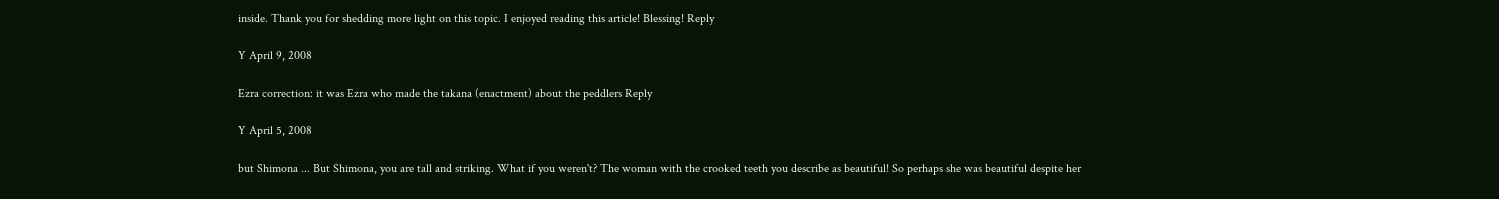inside. Thank you for shedding more light on this topic. I enjoyed reading this article! Blessing! Reply

Y April 9, 2008

Ezra correction: it was Ezra who made the takana (enactment) about the peddlers Reply

Y April 5, 2008

but Shimona ... But Shimona, you are tall and striking. What if you weren't? The woman with the crooked teeth you describe as beautiful! So perhaps she was beautiful despite her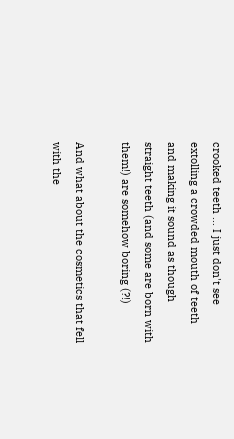crooked teeth ... I just don't see extolling a crowded mouth of teeth and making it sound as though straight teeth (and some are born with them!) are somehow boring (?!)

And what about the cosmetics that fell with the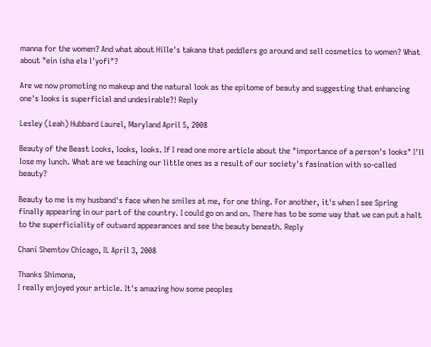manna for the women? And what about Hille's takana that peddlers go around and sell cosmetics to women? What about "ein isha ela l'yofi"?

Are we now promoting no makeup and the natural look as the epitome of beauty and suggesting that enhancing one's looks is superficial and undesirable?! Reply

Lesley (Leah) Hubbard Laurel, Maryland April 5, 2008

Beauty of the Beast Looks, looks, looks. If I read one more article about the "importance of a person's looks" I'll lose my lunch. What are we teaching our little ones as a result of our society's fasination with so-called beauty?

Beauty to me is my husband's face when he smiles at me, for one thing. For another, it's when I see Spring finally appearing in our part of the country. I could go on and on. There has to be some way that we can put a halt to the superficiality of outward appearances and see the beauty beneath. Reply

Chani Shemtov Chicago, IL April 3, 2008

Thanks Shimona,
I really enjoyed your article. It's amazing how some peoples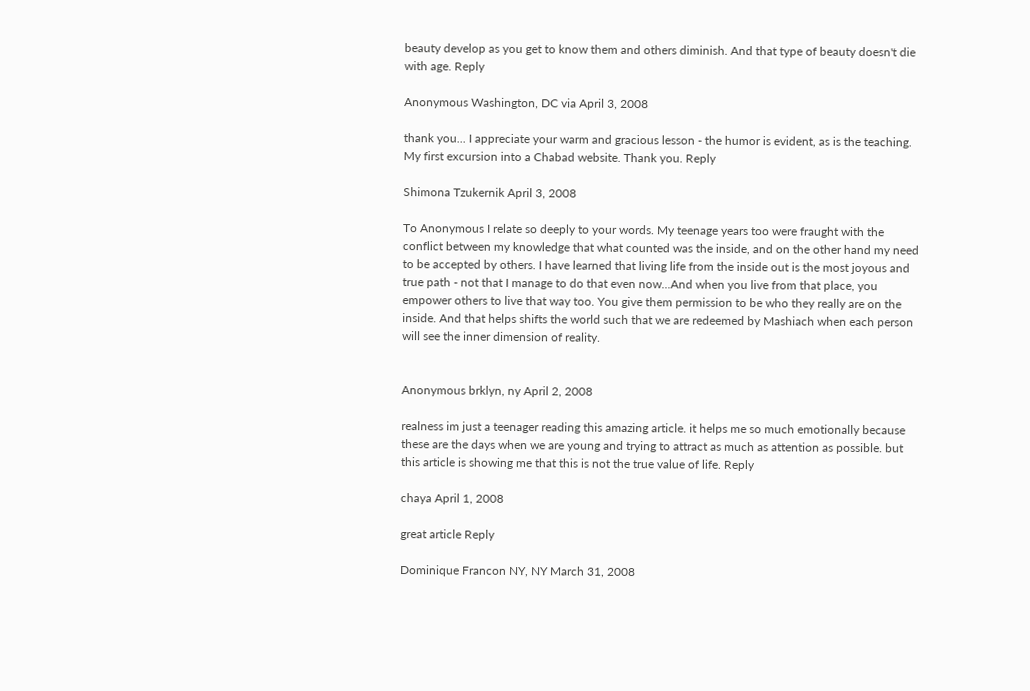beauty develop as you get to know them and others diminish. And that type of beauty doesn't die with age. Reply

Anonymous Washington, DC via April 3, 2008

thank you... I appreciate your warm and gracious lesson - the humor is evident, as is the teaching. My first excursion into a Chabad website. Thank you. Reply

Shimona Tzukernik April 3, 2008

To Anonymous I relate so deeply to your words. My teenage years too were fraught with the conflict between my knowledge that what counted was the inside, and on the other hand my need to be accepted by others. I have learned that living life from the inside out is the most joyous and true path - not that I manage to do that even now...And when you live from that place, you empower others to live that way too. You give them permission to be who they really are on the inside. And that helps shifts the world such that we are redeemed by Mashiach when each person will see the inner dimension of reality.


Anonymous brklyn, ny April 2, 2008

realness im just a teenager reading this amazing article. it helps me so much emotionally because these are the days when we are young and trying to attract as much as attention as possible. but this article is showing me that this is not the true value of life. Reply

chaya April 1, 2008

great article Reply

Dominique Francon NY, NY March 31, 2008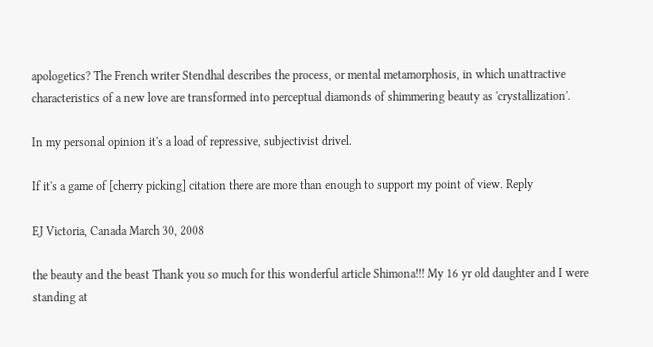apologetics? The French writer Stendhal describes the process, or mental metamorphosis, in which unattractive characteristics of a new love are transformed into perceptual diamonds of shimmering beauty as 'crystallization'.

In my personal opinion it's a load of repressive, subjectivist drivel.

If it's a game of [cherry picking] citation there are more than enough to support my point of view. Reply

EJ Victoria, Canada March 30, 2008

the beauty and the beast Thank you so much for this wonderful article Shimona!!! My 16 yr old daughter and I were standing at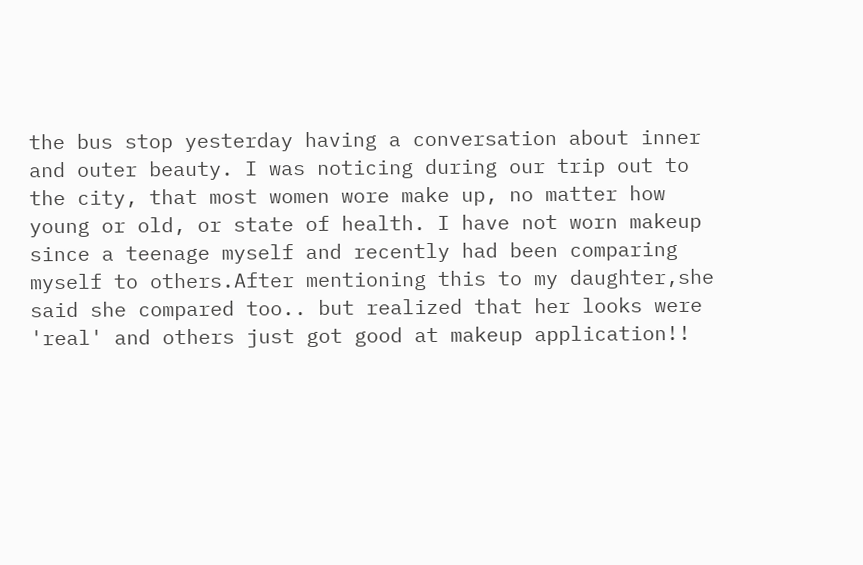the bus stop yesterday having a conversation about inner and outer beauty. I was noticing during our trip out to the city, that most women wore make up, no matter how young or old, or state of health. I have not worn makeup since a teenage myself and recently had been comparing myself to others.After mentioning this to my daughter,she said she compared too.. but realized that her looks were 'real' and others just got good at makeup application!!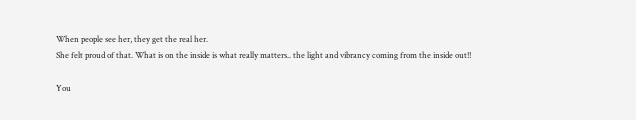When people see her, they get the real her.
She felt proud of that. What is on the inside is what really matters.. the light and vibrancy coming from the inside out!!

You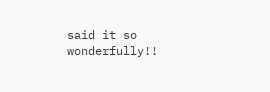said it so wonderfully!!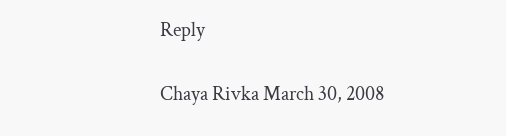Reply

Chaya Rivka March 30, 2008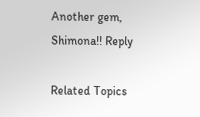Another gem, Shimona!! Reply

Related Topics